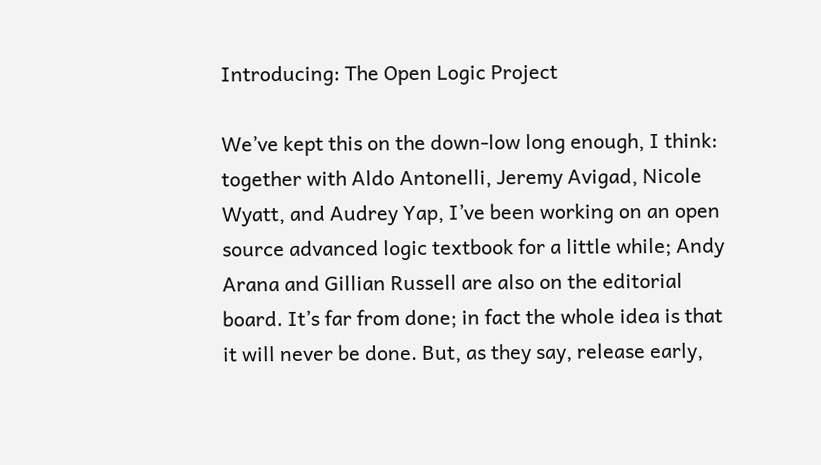Introducing: The Open Logic Project

We’ve kept this on the down-low long enough, I think: together with Aldo Antonelli, Jeremy Avigad, Nicole Wyatt, and Audrey Yap, I’ve been working on an open source advanced logic textbook for a little while; Andy Arana and Gillian Russell are also on the editorial board. It’s far from done; in fact the whole idea is that it will never be done. But, as they say, release early,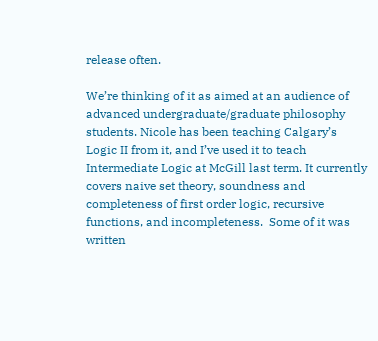release often.

We’re thinking of it as aimed at an audience of advanced undergraduate/graduate philosophy students. Nicole has been teaching Calgary’s Logic II from it, and I’ve used it to teach Intermediate Logic at McGill last term. It currently covers naive set theory, soundness and completeness of first order logic, recursive functions, and incompleteness.  Some of it was written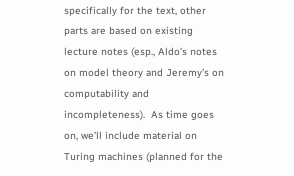specifically for the text, other parts are based on existing lecture notes (esp., Aldo’s notes on model theory and Jeremy’s on computability and incompleteness).  As time goes on, we’ll include material on Turing machines (planned for the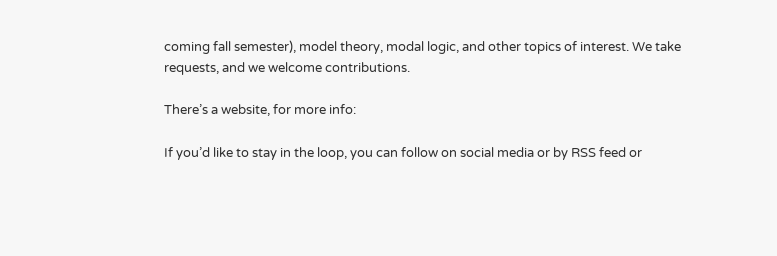coming fall semester), model theory, modal logic, and other topics of interest. We take requests, and we welcome contributions.

There’s a website, for more info:

If you’d like to stay in the loop, you can follow on social media or by RSS feed or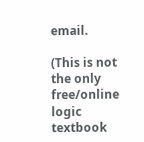email.

(This is not the only free/online logic textbook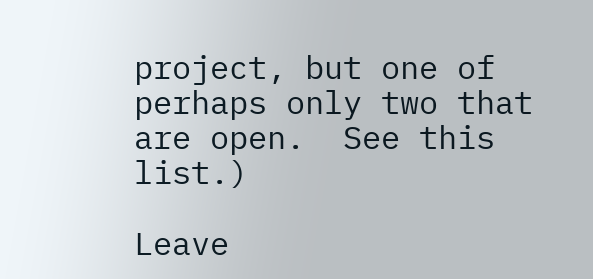project, but one of perhaps only two that are open.  See this list.)

Leave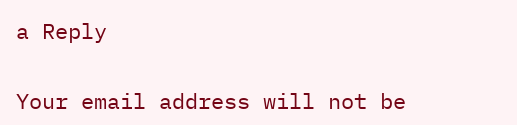a Reply

Your email address will not be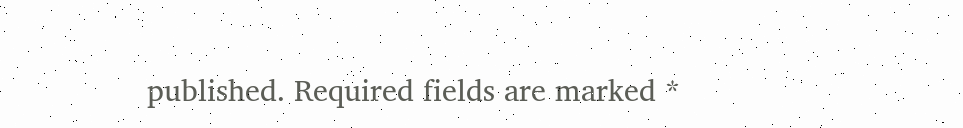published. Required fields are marked *